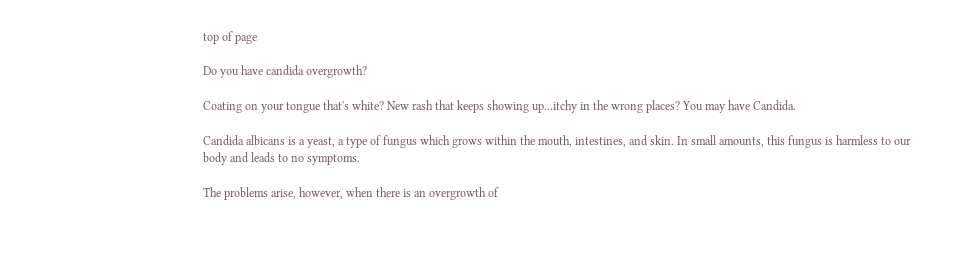top of page

Do you have candida overgrowth?

Coating on your tongue that's white? New rash that keeps showing up...itchy in the wrong places? You may have Candida.

Candida albicans is a yeast, a type of fungus which grows within the mouth, intestines, and skin. In small amounts, this fungus is harmless to our body and leads to no symptoms.

The problems arise, however, when there is an overgrowth of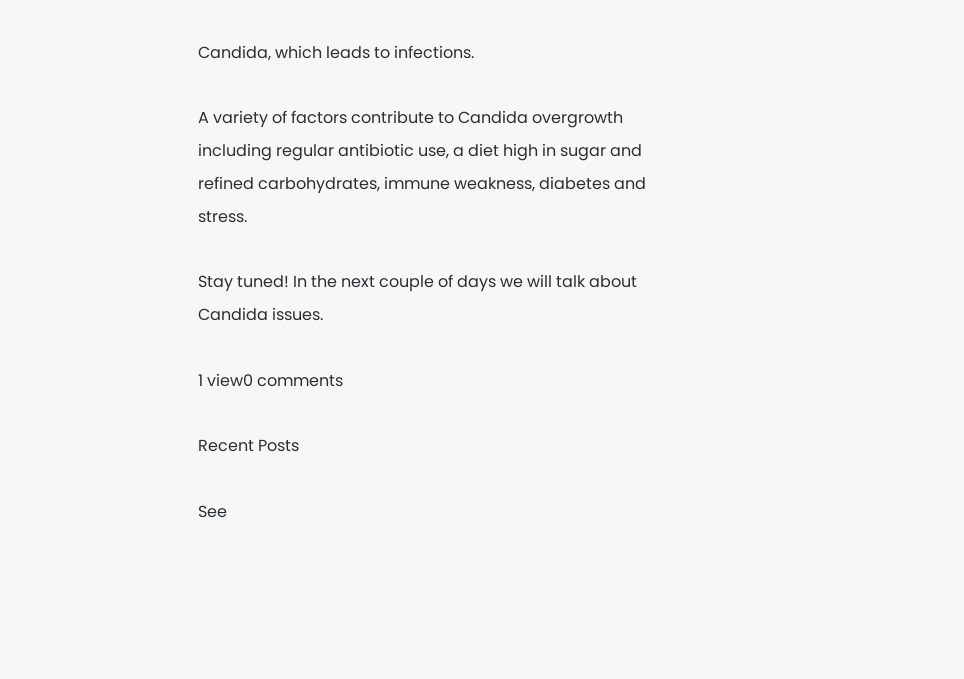Candida, which leads to infections.

A variety of factors contribute to Candida overgrowth including regular antibiotic use, a diet high in sugar and refined carbohydrates, immune weakness, diabetes and stress.

Stay tuned! In the next couple of days we will talk about Candida issues.

1 view0 comments

Recent Posts

See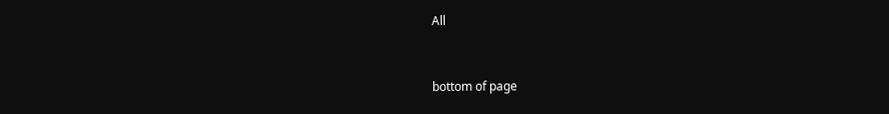All


bottom of page